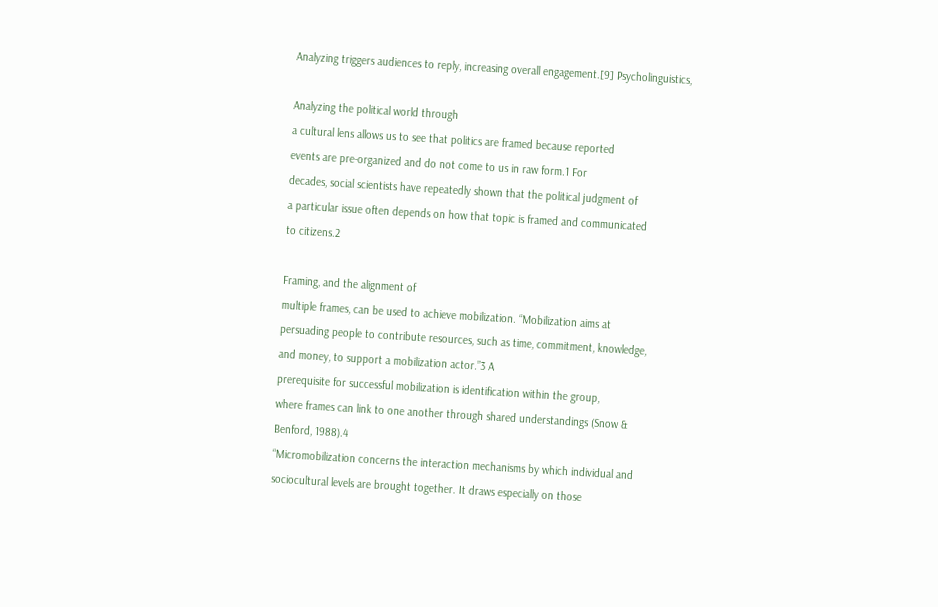Analyzing triggers audiences to reply, increasing overall engagement.[9] Psycholinguistics,

Analyzing the political world through
a cultural lens allows us to see that politics are framed because reported
events are pre-organized and do not come to us in raw form.1 For
decades, social scientists have repeatedly shown that the political judgment of
a particular issue often depends on how that topic is framed and communicated
to citizens.2

Framing, and the alignment of
multiple frames, can be used to achieve mobilization. “Mobilization aims at
persuading people to contribute resources, such as time, commitment, knowledge,
and money, to support a mobilization actor.”3 A
prerequisite for successful mobilization is identification within the group,
where frames can link to one another through shared understandings (Snow &
Benford, 1988).4
“Micromobilization concerns the interaction mechanisms by which individual and
sociocultural levels are brought together. It draws especially on those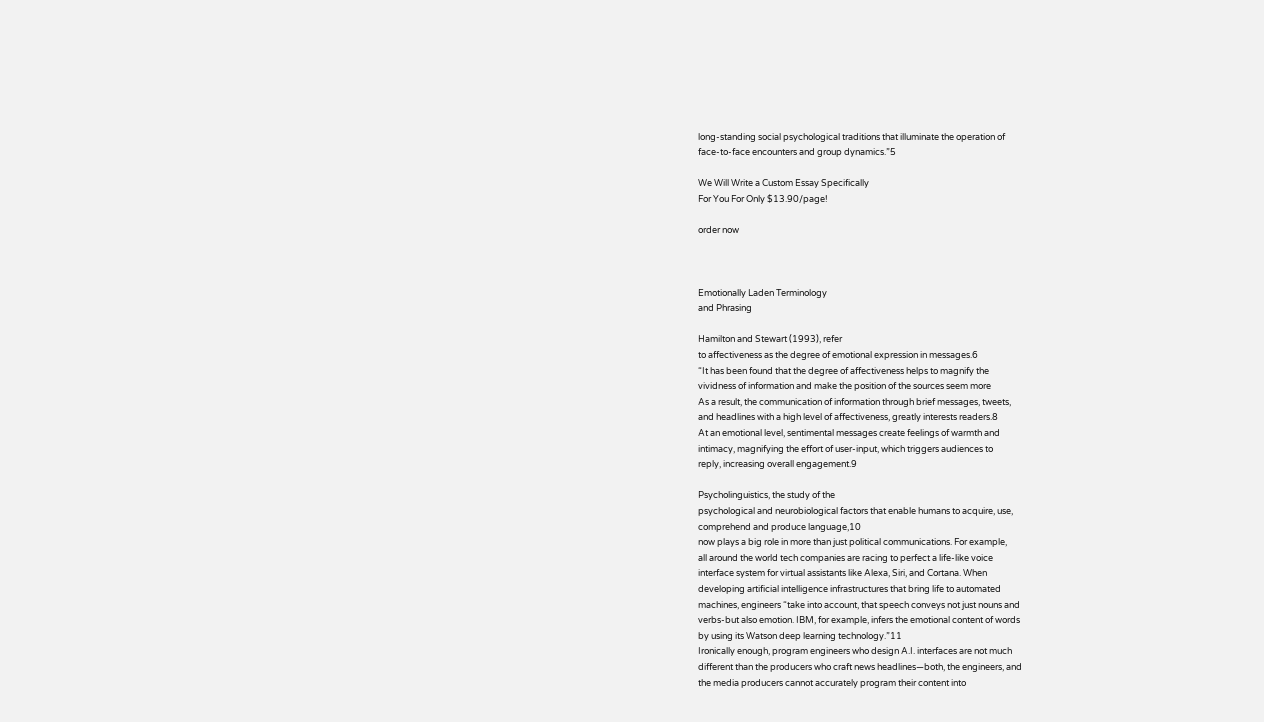long-standing social psychological traditions that illuminate the operation of
face-to-face encounters and group dynamics.”5

We Will Write a Custom Essay Specifically
For You For Only $13.90/page!

order now



Emotionally Laden Terminology
and Phrasing

Hamilton and Stewart (1993), refer
to affectiveness as the degree of emotional expression in messages.6
“It has been found that the degree of affectiveness helps to magnify the
vividness of information and make the position of the sources seem more
As a result, the communication of information through brief messages, tweets,
and headlines with a high level of affectiveness, greatly interests readers.8
At an emotional level, sentimental messages create feelings of warmth and
intimacy, magnifying the effort of user-input, which triggers audiences to
reply, increasing overall engagement.9

Psycholinguistics, the study of the
psychological and neurobiological factors that enable humans to acquire, use,
comprehend and produce language,10
now plays a big role in more than just political communications. For example,
all around the world tech companies are racing to perfect a life-like voice
interface system for virtual assistants like Alexa, Siri, and Cortana. When
developing artificial intelligence infrastructures that bring life to automated
machines, engineers “take into account, that speech conveys not just nouns and
verbs-but also emotion. IBM, for example, infers the emotional content of words
by using its Watson deep learning technology.”11
Ironically enough, program engineers who design A.I. interfaces are not much
different than the producers who craft news headlines—both, the engineers, and
the media producers cannot accurately program their content into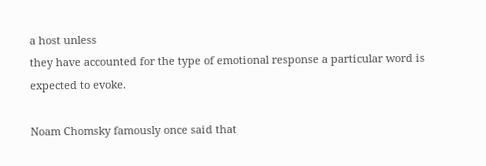a host unless
they have accounted for the type of emotional response a particular word is
expected to evoke.

Noam Chomsky famously once said that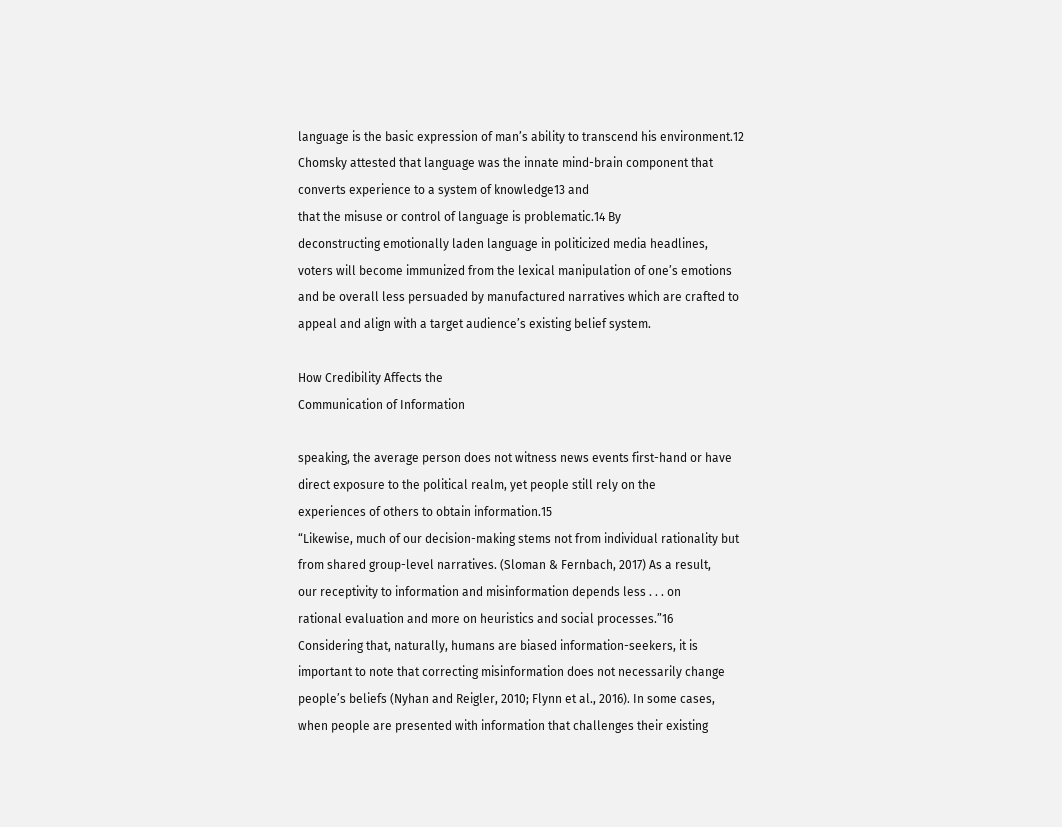language is the basic expression of man’s ability to transcend his environment.12
Chomsky attested that language was the innate mind-brain component that
converts experience to a system of knowledge13 and
that the misuse or control of language is problematic.14 By
deconstructing emotionally laden language in politicized media headlines,
voters will become immunized from the lexical manipulation of one’s emotions
and be overall less persuaded by manufactured narratives which are crafted to
appeal and align with a target audience’s existing belief system.

How Credibility Affects the
Communication of Information

speaking, the average person does not witness news events first-hand or have
direct exposure to the political realm, yet people still rely on the
experiences of others to obtain information.15
“Likewise, much of our decision-making stems not from individual rationality but
from shared group-level narratives. (Sloman & Fernbach, 2017) As a result,
our receptivity to information and misinformation depends less . . . on
rational evaluation and more on heuristics and social processes.”16
Considering that, naturally, humans are biased information-seekers, it is
important to note that correcting misinformation does not necessarily change
people’s beliefs (Nyhan and Reigler, 2010; Flynn et al., 2016). In some cases,
when people are presented with information that challenges their existing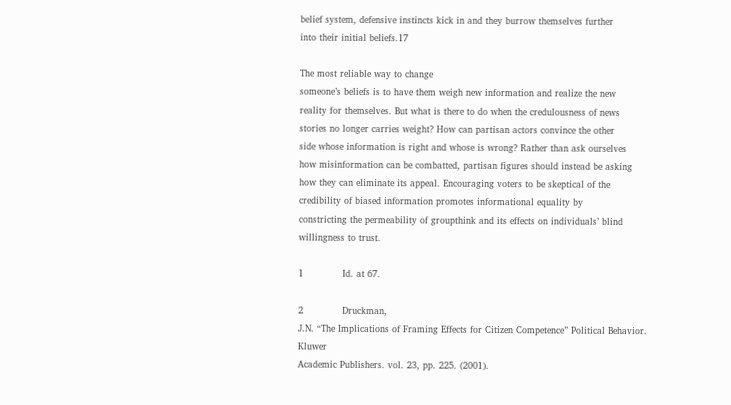belief system, defensive instincts kick in and they burrow themselves further
into their initial beliefs.17

The most reliable way to change
someone’s beliefs is to have them weigh new information and realize the new
reality for themselves. But what is there to do when the credulousness of news
stories no longer carries weight? How can partisan actors convince the other
side whose information is right and whose is wrong? Rather than ask ourselves
how misinformation can be combatted, partisan figures should instead be asking
how they can eliminate its appeal. Encouraging voters to be skeptical of the
credibility of biased information promotes informational equality by
constricting the permeability of groupthink and its effects on individuals’ blind
willingness to trust.

1             Id. at 67.

2             Druckman,
J.N. “The Implications of Framing Effects for Citizen Competence” Political Behavior.  Kluwer
Academic Publishers. vol. 23, pp. 225. (2001).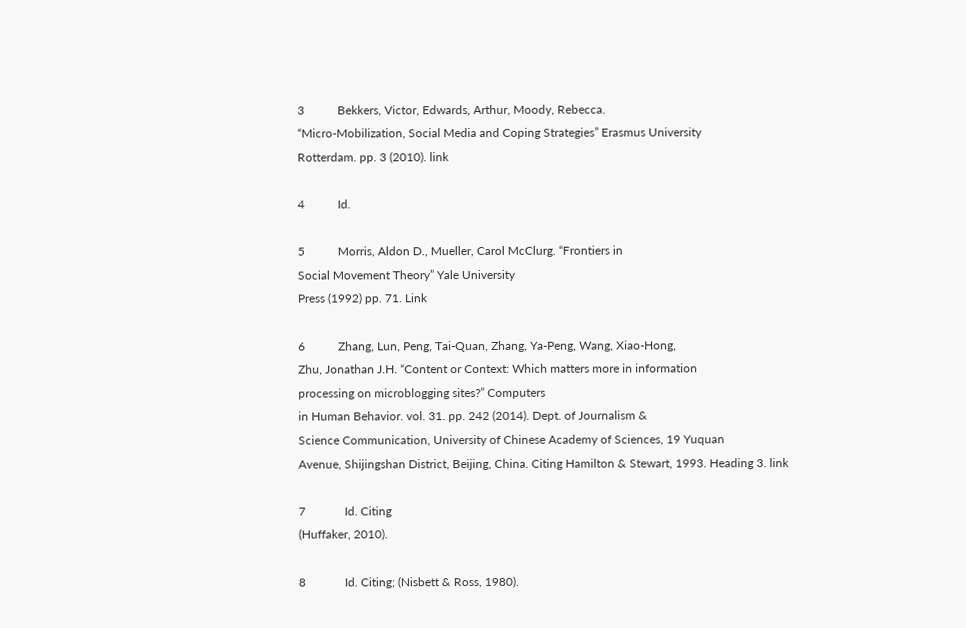3           Bekkers, Victor, Edwards, Arthur, Moody, Rebecca.
“Micro-Mobilization, Social Media and Coping Strategies” Erasmus University
Rotterdam. pp. 3 (2010). link

4           Id.

5           Morris, Aldon D., Mueller, Carol McClurg. “Frontiers in
Social Movement Theory” Yale University
Press (1992) pp. 71. Link

6           Zhang, Lun, Peng, Tai-Quan, Zhang, Ya-Peng, Wang, Xiao-Hong,
Zhu, Jonathan J.H. “Content or Context: Which matters more in information
processing on microblogging sites?” Computers
in Human Behavior. vol. 31. pp. 242 (2014). Dept. of Journalism &
Science Communication, University of Chinese Academy of Sciences, 19 Yuquan
Avenue, Shijingshan District, Beijing, China. Citing Hamilton & Stewart, 1993. Heading 3. link

7             Id. Citing
(Huffaker, 2010).

8             Id. Citing; (Nisbett & Ross, 1980).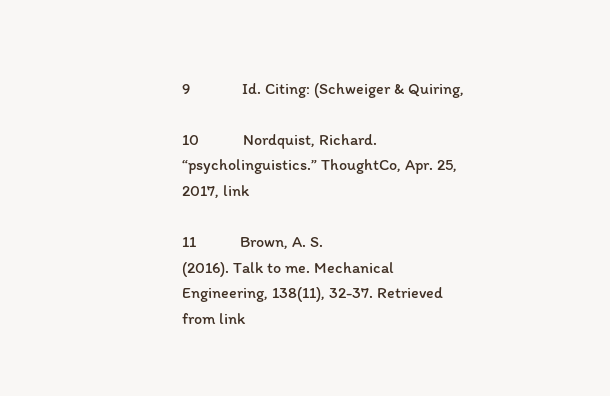9             Id. Citing: (Schweiger & Quiring,

10           Nordquist, Richard.
“psycholinguistics.” ThoughtCo, Apr. 25, 2017, link

11           Brown, A. S.
(2016). Talk to me. Mechanical
Engineering, 138(11), 32-37. Retrieved from link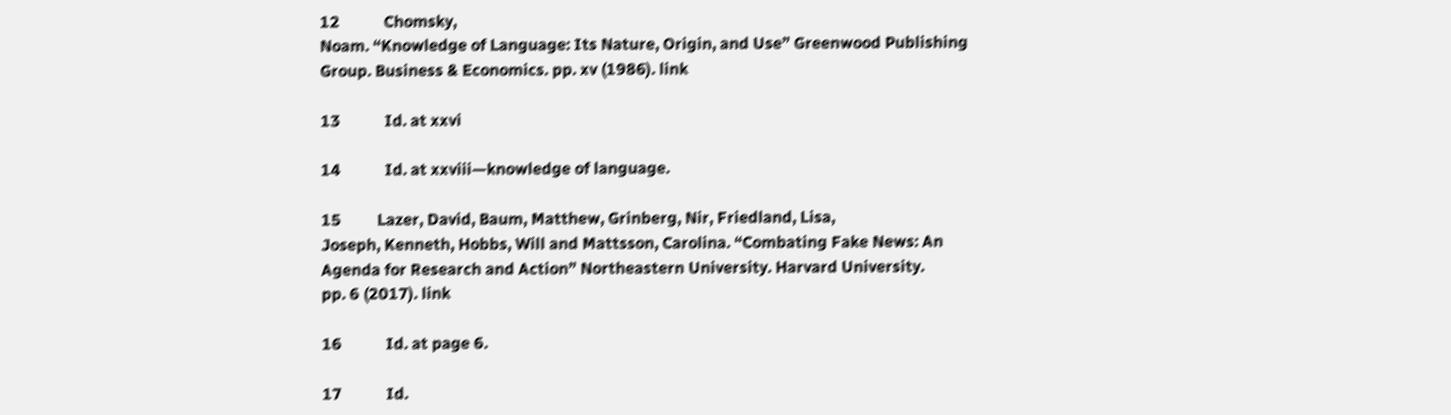12           Chomsky,
Noam. “Knowledge of Language: Its Nature, Origin, and Use” Greenwood Publishing
Group. Business & Economics. pp. xv (1986). link

13           Id. at xxvi

14           Id. at xxviii—knowledge of language.

15         Lazer, David, Baum, Matthew, Grinberg, Nir, Friedland, Lisa,
Joseph, Kenneth, Hobbs, Will and Mattsson, Carolina. “Combating Fake News: An
Agenda for Research and Action” Northeastern University. Harvard University.
pp. 6 (2017). link

16           Id. at page 6.

17           Id.